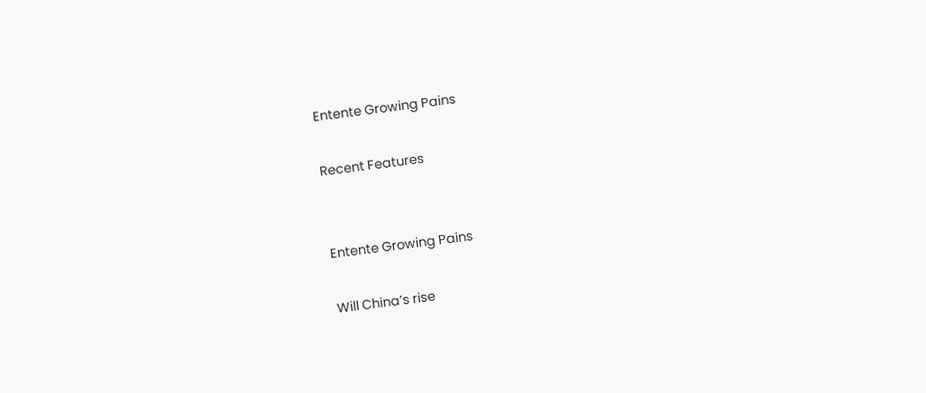Entente Growing Pains

Recent Features


Entente Growing Pains

Will China’s rise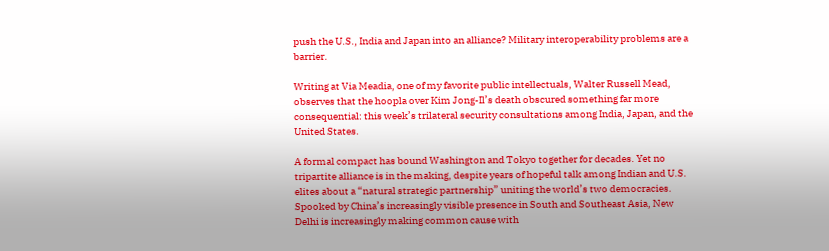push the U.S., India and Japan into an alliance? Military interoperability problems are a barrier.

Writing at Via Meadia, one of my favorite public intellectuals, Walter Russell Mead, observes that the hoopla over Kim Jong-Il’s death obscured something far more consequential: this week’s trilateral security consultations among India, Japan, and the United States.

A formal compact has bound Washington and Tokyo together for decades. Yet no tripartite alliance is in the making, despite years of hopeful talk among Indian and U.S. elites about a “natural strategic partnership” uniting the world’s two democracies. Spooked by China’s increasingly visible presence in South and Southeast Asia, New Delhi is increasingly making common cause with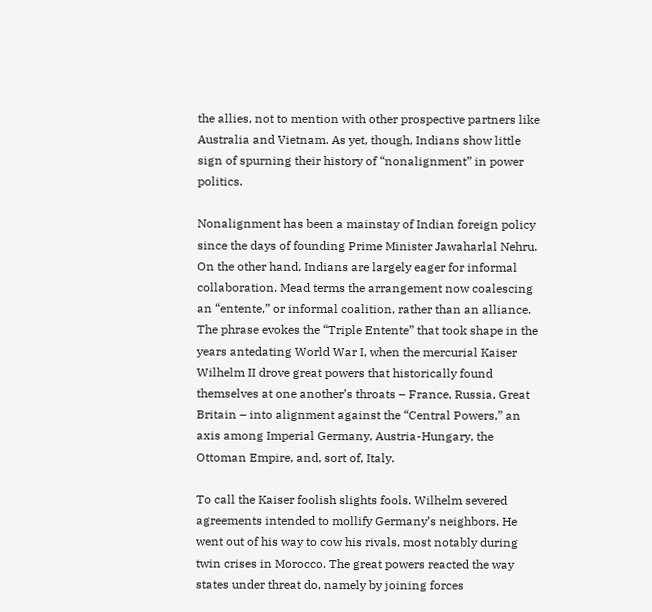the allies, not to mention with other prospective partners like Australia and Vietnam. As yet, though, Indians show little sign of spurning their history of “nonalignment” in power politics.

Nonalignment has been a mainstay of Indian foreign policy since the days of founding Prime Minister Jawaharlal Nehru. On the other hand, Indians are largely eager for informal collaboration. Mead terms the arrangement now coalescing an “entente,” or informal coalition, rather than an alliance. The phrase evokes the “Triple Entente” that took shape in the years antedating World War I, when the mercurial Kaiser Wilhelm II drove great powers that historically found themselves at one another’s throats – France, Russia, Great Britain – into alignment against the “Central Powers,” an axis among Imperial Germany, Austria-Hungary, the Ottoman Empire, and, sort of, Italy.

To call the Kaiser foolish slights fools. Wilhelm severed agreements intended to mollify Germany’s neighbors. He went out of his way to cow his rivals, most notably during twin crises in Morocco. The great powers reacted the way states under threat do, namely by joining forces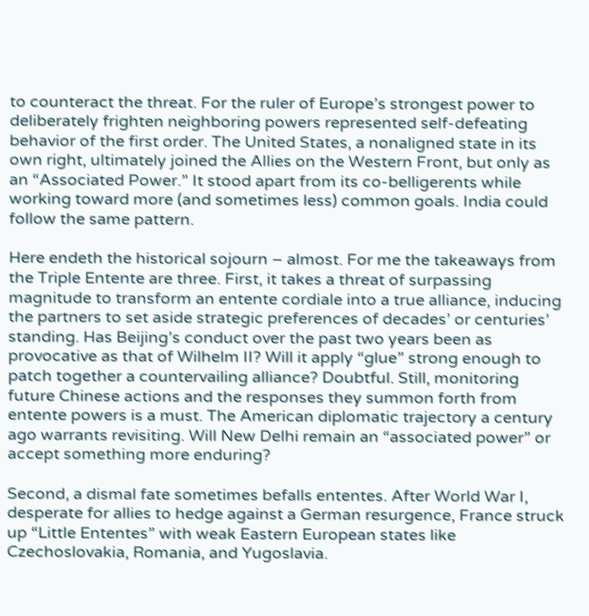to counteract the threat. For the ruler of Europe’s strongest power to deliberately frighten neighboring powers represented self-defeating behavior of the first order. The United States, a nonaligned state in its own right, ultimately joined the Allies on the Western Front, but only as an “Associated Power.” It stood apart from its co-belligerents while working toward more (and sometimes less) common goals. India could follow the same pattern.

Here endeth the historical sojourn – almost. For me the takeaways from the Triple Entente are three. First, it takes a threat of surpassing magnitude to transform an entente cordiale into a true alliance, inducing the partners to set aside strategic preferences of decades’ or centuries’ standing. Has Beijing’s conduct over the past two years been as provocative as that of Wilhelm II? Will it apply “glue” strong enough to patch together a countervailing alliance? Doubtful. Still, monitoring future Chinese actions and the responses they summon forth from entente powers is a must. The American diplomatic trajectory a century ago warrants revisiting. Will New Delhi remain an “associated power” or accept something more enduring?

Second, a dismal fate sometimes befalls ententes. After World War I, desperate for allies to hedge against a German resurgence, France struck up “Little Ententes” with weak Eastern European states like Czechoslovakia, Romania, and Yugoslavia.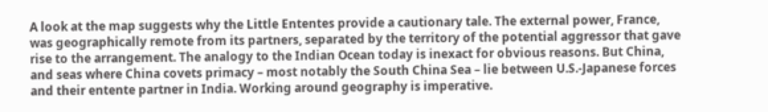A look at the map suggests why the Little Ententes provide a cautionary tale. The external power, France, was geographically remote from its partners, separated by the territory of the potential aggressor that gave rise to the arrangement. The analogy to the Indian Ocean today is inexact for obvious reasons. But China, and seas where China covets primacy – most notably the South China Sea – lie between U.S.-Japanese forces and their entente partner in India. Working around geography is imperative.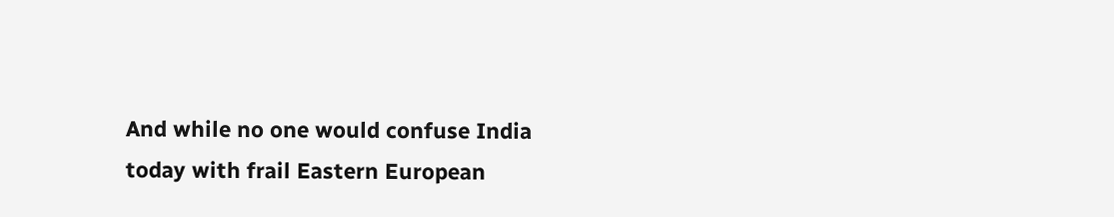And while no one would confuse India today with frail Eastern European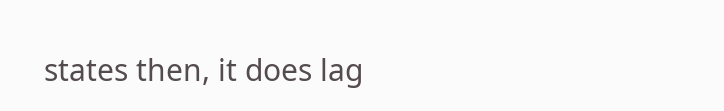states then, it does lag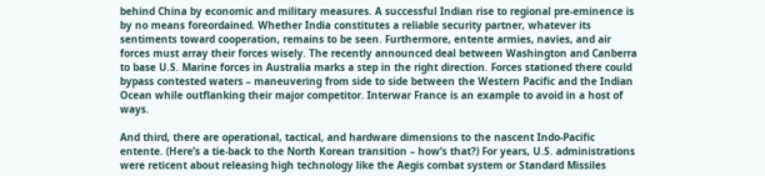behind China by economic and military measures. A successful Indian rise to regional pre-eminence is by no means foreordained. Whether India constitutes a reliable security partner, whatever its sentiments toward cooperation, remains to be seen. Furthermore, entente armies, navies, and air forces must array their forces wisely. The recently announced deal between Washington and Canberra to base U.S. Marine forces in Australia marks a step in the right direction. Forces stationed there could bypass contested waters – maneuvering from side to side between the Western Pacific and the Indian Ocean while outflanking their major competitor. Interwar France is an example to avoid in a host of ways.

And third, there are operational, tactical, and hardware dimensions to the nascent Indo-Pacific entente. (Here’s a tie-back to the North Korean transition – how’s that?) For years, U.S. administrations were reticent about releasing high technology like the Aegis combat system or Standard Missiles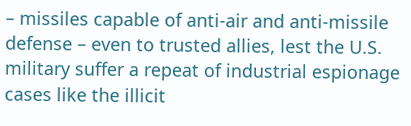– missiles capable of anti-air and anti-missile defense – even to trusted allies, lest the U.S. military suffer a repeat of industrial espionage cases like the illicit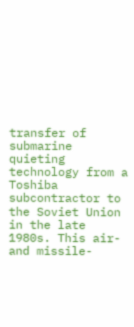transfer of submarine quieting technology from a Toshiba subcontractor to the Soviet Union in the late 1980s. This air- and missile-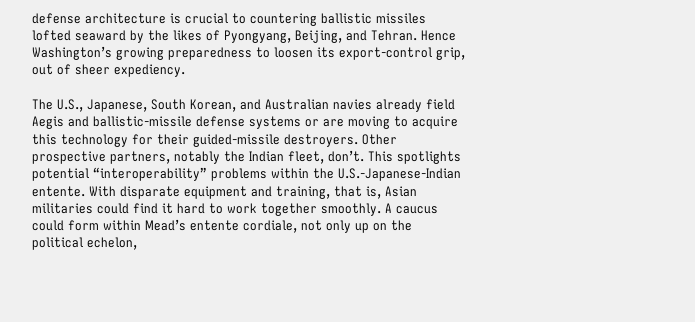defense architecture is crucial to countering ballistic missiles lofted seaward by the likes of Pyongyang, Beijing, and Tehran. Hence Washington’s growing preparedness to loosen its export-control grip, out of sheer expediency.

The U.S., Japanese, South Korean, and Australian navies already field Aegis and ballistic-missile defense systems or are moving to acquire this technology for their guided-missile destroyers. Other prospective partners, notably the Indian fleet, don’t. This spotlights potential “interoperability” problems within the U.S.-Japanese-Indian entente. With disparate equipment and training, that is, Asian militaries could find it hard to work together smoothly. A caucus could form within Mead’s entente cordiale, not only up on the political echelon,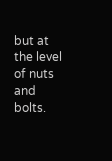but at the level of nuts and bolts.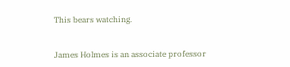This bears watching.


James Holmes is an associate professor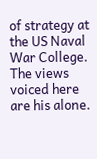of strategy at the US Naval War College. The views voiced here are his alone.